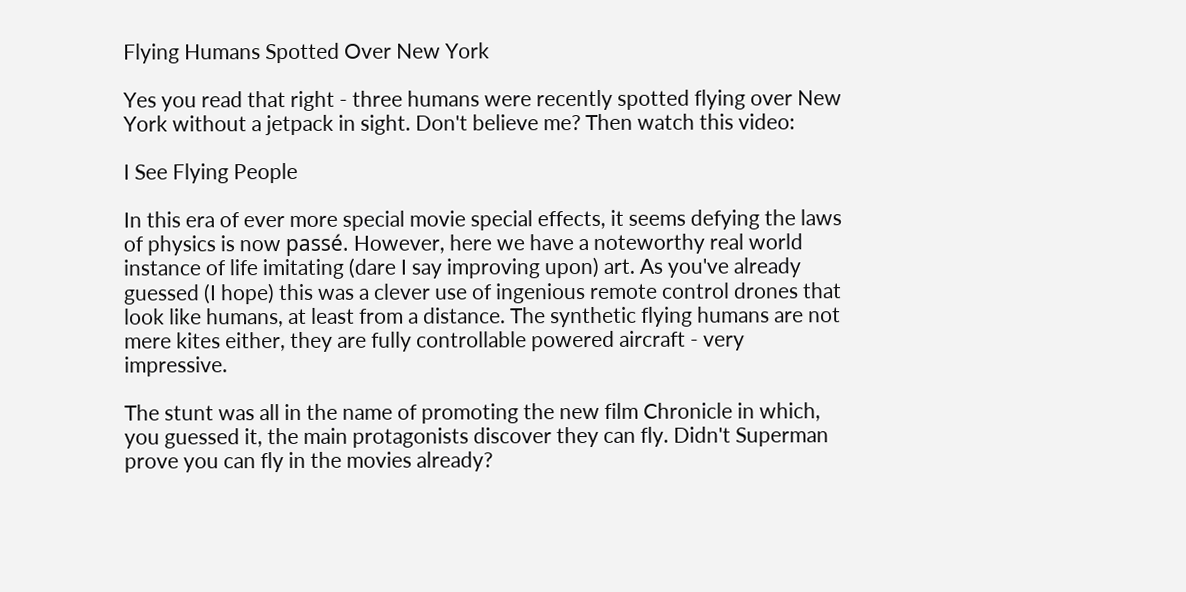Flying Humans Spotted Over New York

Yes you read that right - three humans were recently spotted flying over New York without a jetpack in sight. Don't believe me? Then watch this video:

I See Flying People

In this era of ever more special movie special effects, it seems defying the laws of physics is now passé. However, here we have a noteworthy real world instance of life imitating (dare I say improving upon) art. As you've already guessed (I hope) this was a clever use of ingenious remote control drones that look like humans, at least from a distance. The synthetic flying humans are not mere kites either, they are fully controllable powered aircraft - very impressive.

The stunt was all in the name of promoting the new film Chronicle in which, you guessed it, the main protagonists discover they can fly. Didn't Superman prove you can fly in the movies already?